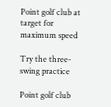Point golf club at target for maximum speed

Try the three-swing practice

Point golf club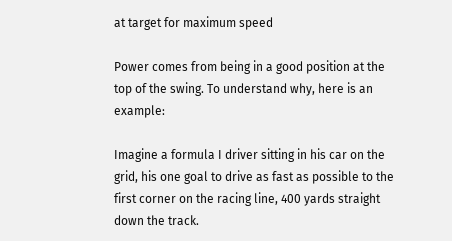at target for maximum speed

Power comes from being in a good position at the top of the swing. To understand why, here is an example:

Imagine a formula I driver sitting in his car on the grid, his one goal to drive as fast as possible to the first corner on the racing line, 400 yards straight down the track.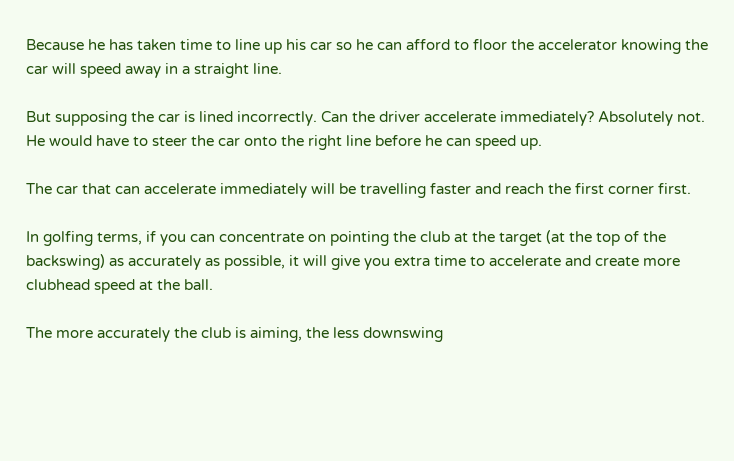Because he has taken time to line up his car so he can afford to floor the accelerator knowing the car will speed away in a straight line.

But supposing the car is lined incorrectly. Can the driver accelerate immediately? Absolutely not. He would have to steer the car onto the right line before he can speed up.

The car that can accelerate immediately will be travelling faster and reach the first corner first.

In golfing terms, if you can concentrate on pointing the club at the target (at the top of the backswing) as accurately as possible, it will give you extra time to accelerate and create more clubhead speed at the ball.

The more accurately the club is aiming, the less downswing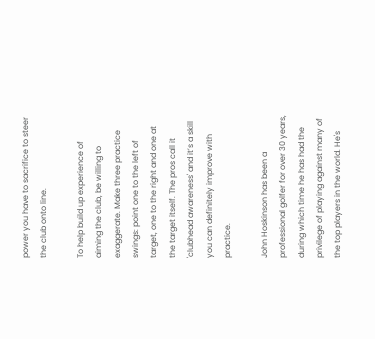power you have to sacrifice to steer the club onto line.

To help build up experience of aiming the club, be willing to exaggerate. Make three practice swings: point one to the left of target, one to the right and one at the target itself. The pros call it 'clubhead awareness' and it’s a skill you can definitely improve with practice.

John Hoskinson has been a professional golfer for over 30 years, during which time he has had the privilege of playing against many of the top players in the world. He's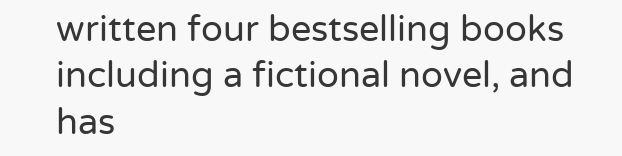written four bestselling books including a fictional novel, and has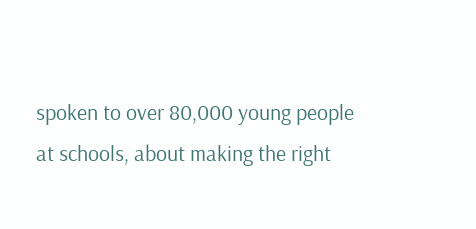spoken to over 80,000 young people at schools, about making the right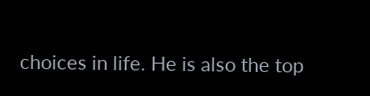choices in life. He is also the top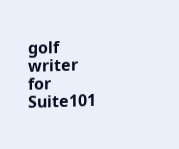golf writer for Suite101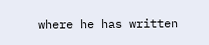where he has written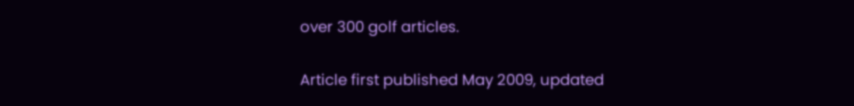over 300 golf articles.

Article first published May 2009, updated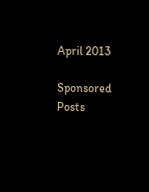April 2013

Sponsored Posts